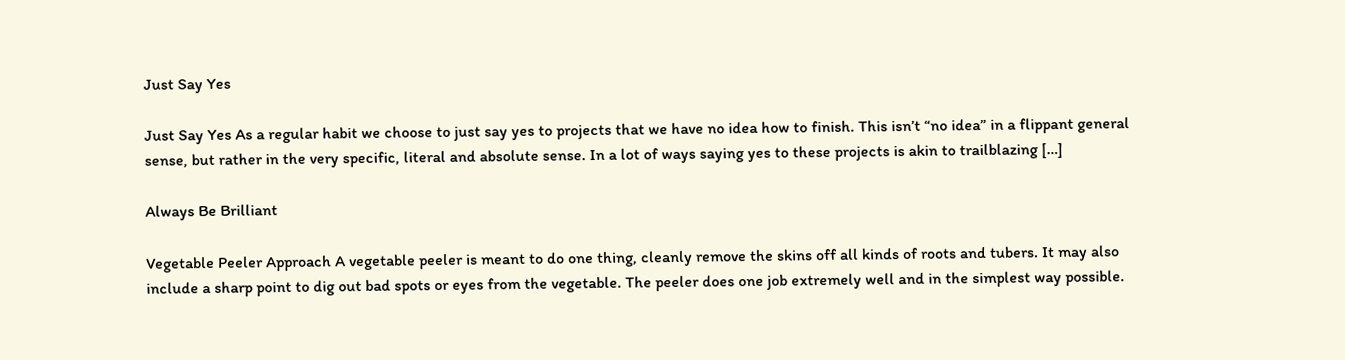Just Say Yes

Just Say Yes As a regular habit we choose to just say yes to projects that we have no idea how to finish. This isn’t “no idea” in a flippant general sense, but rather in the very specific, literal and absolute sense. In a lot of ways saying yes to these projects is akin to trailblazing […]

Always Be Brilliant

Vegetable Peeler Approach A vegetable peeler is meant to do one thing, cleanly remove the skins off all kinds of roots and tubers. It may also include a sharp point to dig out bad spots or eyes from the vegetable. The peeler does one job extremely well and in the simplest way possible.